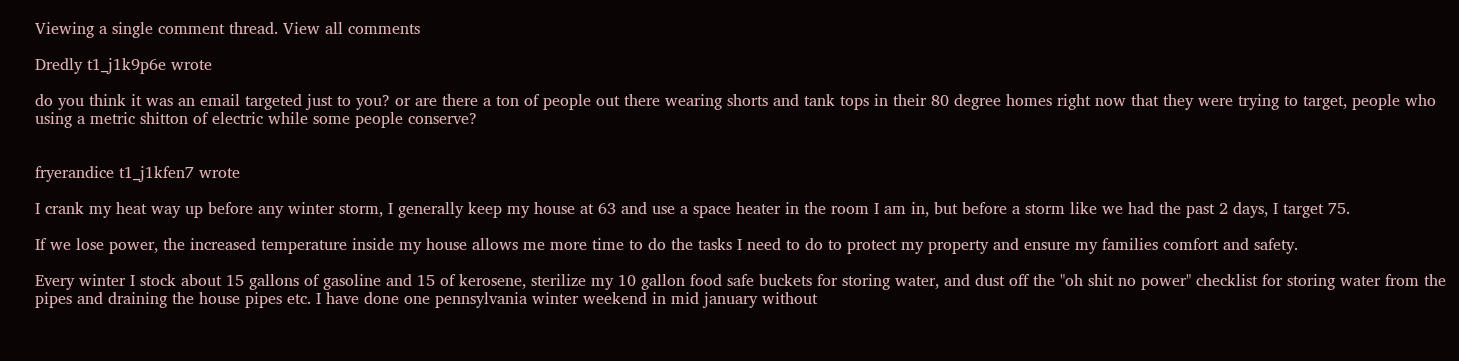Viewing a single comment thread. View all comments

Dredly t1_j1k9p6e wrote

do you think it was an email targeted just to you? or are there a ton of people out there wearing shorts and tank tops in their 80 degree homes right now that they were trying to target, people who using a metric shitton of electric while some people conserve?


fryerandice t1_j1kfen7 wrote

I crank my heat way up before any winter storm, I generally keep my house at 63 and use a space heater in the room I am in, but before a storm like we had the past 2 days, I target 75.

If we lose power, the increased temperature inside my house allows me more time to do the tasks I need to do to protect my property and ensure my families comfort and safety.

Every winter I stock about 15 gallons of gasoline and 15 of kerosene, sterilize my 10 gallon food safe buckets for storing water, and dust off the "oh shit no power" checklist for storing water from the pipes and draining the house pipes etc. I have done one pennsylvania winter weekend in mid january without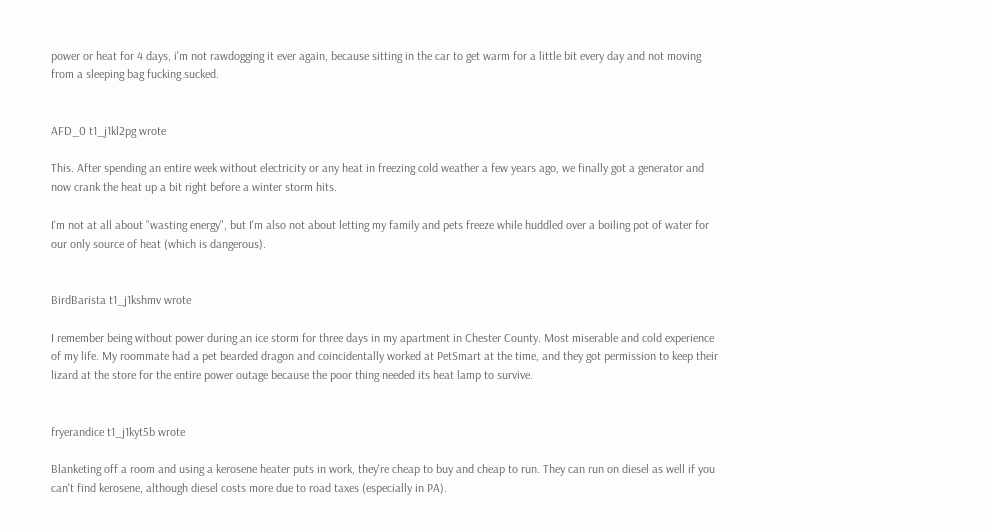power or heat for 4 days, i'm not rawdogging it ever again, because sitting in the car to get warm for a little bit every day and not moving from a sleeping bag fucking sucked.


AFD_0 t1_j1kl2pg wrote

This. After spending an entire week without electricity or any heat in freezing cold weather a few years ago, we finally got a generator and now crank the heat up a bit right before a winter storm hits.

I'm not at all about "wasting energy", but I'm also not about letting my family and pets freeze while huddled over a boiling pot of water for our only source of heat (which is dangerous).


BirdBarista t1_j1kshmv wrote

I remember being without power during an ice storm for three days in my apartment in Chester County. Most miserable and cold experience of my life. My roommate had a pet bearded dragon and coincidentally worked at PetSmart at the time, and they got permission to keep their lizard at the store for the entire power outage because the poor thing needed its heat lamp to survive.


fryerandice t1_j1kyt5b wrote

Blanketing off a room and using a kerosene heater puts in work, they're cheap to buy and cheap to run. They can run on diesel as well if you can't find kerosene, although diesel costs more due to road taxes (especially in PA).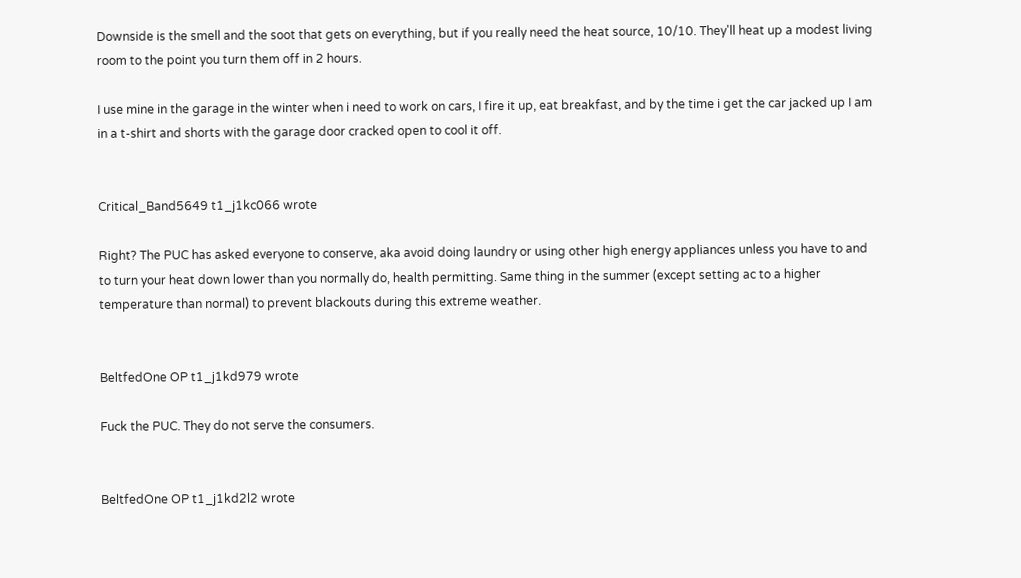Downside is the smell and the soot that gets on everything, but if you really need the heat source, 10/10. They'll heat up a modest living room to the point you turn them off in 2 hours.

I use mine in the garage in the winter when i need to work on cars, I fire it up, eat breakfast, and by the time i get the car jacked up I am in a t-shirt and shorts with the garage door cracked open to cool it off.


Critical_Band5649 t1_j1kc066 wrote

Right? The PUC has asked everyone to conserve, aka avoid doing laundry or using other high energy appliances unless you have to and to turn your heat down lower than you normally do, health permitting. Same thing in the summer (except setting ac to a higher temperature than normal) to prevent blackouts during this extreme weather.


BeltfedOne OP t1_j1kd979 wrote

Fuck the PUC. They do not serve the consumers.


BeltfedOne OP t1_j1kd2l2 wrote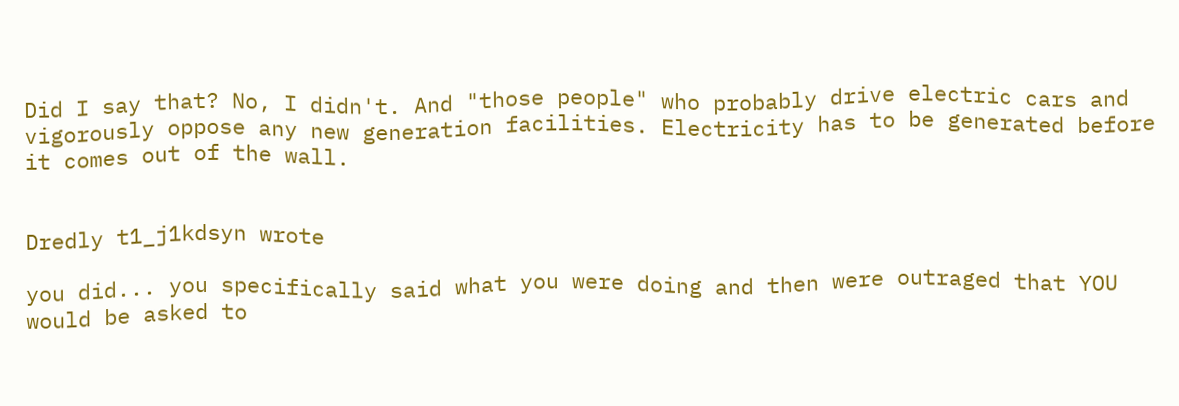Did I say that? No, I didn't. And "those people" who probably drive electric cars and vigorously oppose any new generation facilities. Electricity has to be generated before it comes out of the wall.


Dredly t1_j1kdsyn wrote

you did... you specifically said what you were doing and then were outraged that YOU would be asked to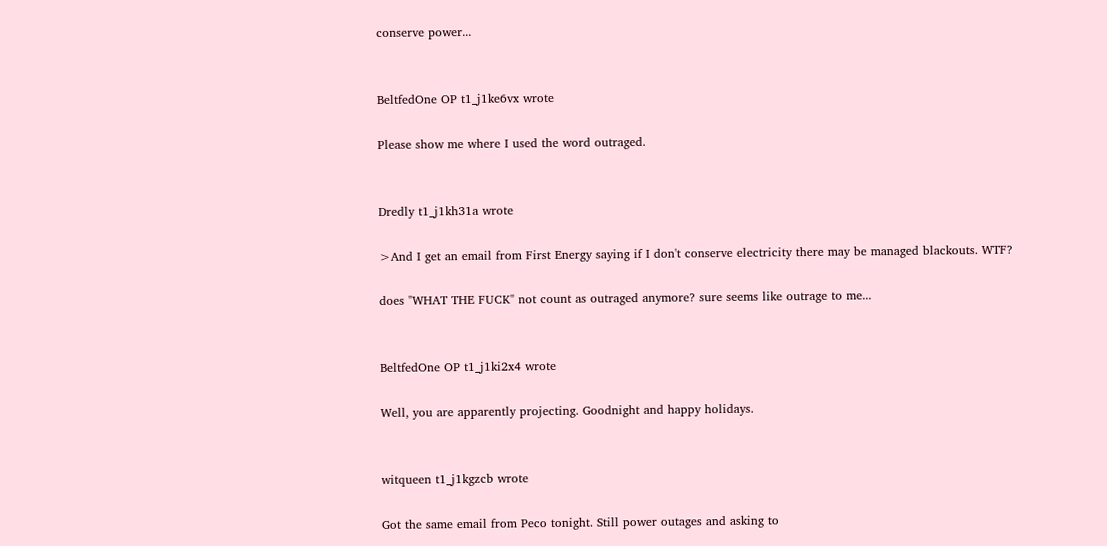conserve power...


BeltfedOne OP t1_j1ke6vx wrote

Please show me where I used the word outraged.


Dredly t1_j1kh31a wrote

>And I get an email from First Energy saying if I don't conserve electricity there may be managed blackouts. WTF?

does "WHAT THE FUCK" not count as outraged anymore? sure seems like outrage to me...


BeltfedOne OP t1_j1ki2x4 wrote

Well, you are apparently projecting. Goodnight and happy holidays.


witqueen t1_j1kgzcb wrote

Got the same email from Peco tonight. Still power outages and asking to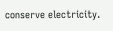conserve electricity.